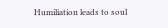Humiliation leads to soul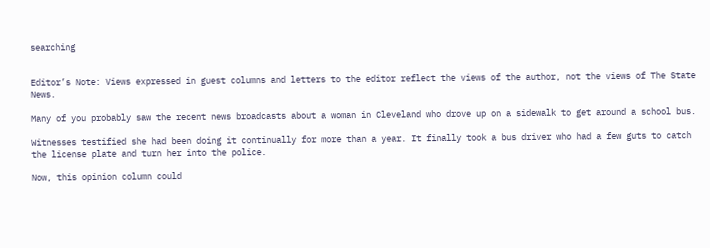searching


Editor’s Note: Views expressed in guest columns and letters to the editor reflect the views of the author, not the views of The State News.

Many of you probably saw the recent news broadcasts about a woman in Cleveland who drove up on a sidewalk to get around a school bus.

Witnesses testified she had been doing it continually for more than a year. It finally took a bus driver who had a few guts to catch the license plate and turn her into the police.

Now, this opinion column could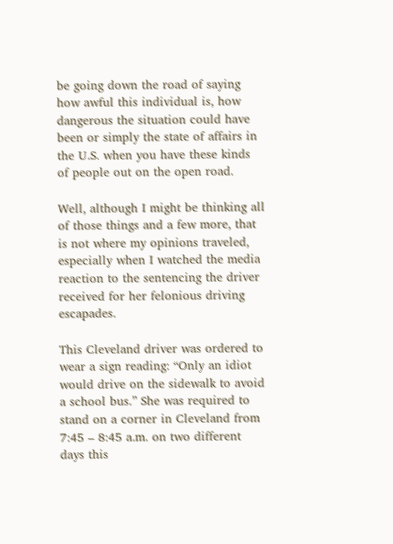be going down the road of saying how awful this individual is, how dangerous the situation could have been or simply the state of affairs in the U.S. when you have these kinds of people out on the open road.

Well, although I might be thinking all of those things and a few more, that is not where my opinions traveled, especially when I watched the media reaction to the sentencing the driver received for her felonious driving escapades.

This Cleveland driver was ordered to wear a sign reading: “Only an idiot would drive on the sidewalk to avoid a school bus.” She was required to stand on a corner in Cleveland from 7:45 – 8:45 a.m. on two different days this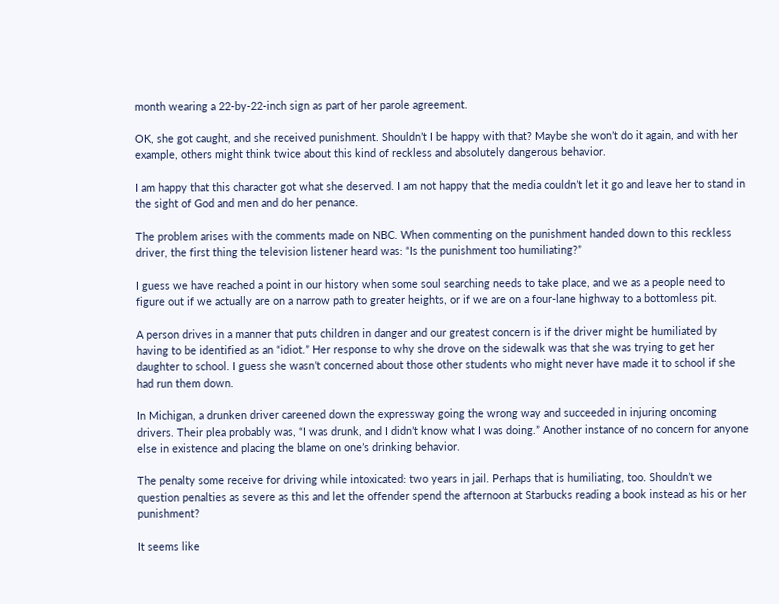month wearing a 22-by-22-inch sign as part of her parole agreement.

OK, she got caught, and she received punishment. Shouldn’t I be happy with that? Maybe she won’t do it again, and with her example, others might think twice about this kind of reckless and absolutely dangerous behavior.

I am happy that this character got what she deserved. I am not happy that the media couldn’t let it go and leave her to stand in the sight of God and men and do her penance.

The problem arises with the comments made on NBC. When commenting on the punishment handed down to this reckless driver, the first thing the television listener heard was: “Is the punishment too humiliating?”

I guess we have reached a point in our history when some soul searching needs to take place, and we as a people need to figure out if we actually are on a narrow path to greater heights, or if we are on a four-lane highway to a bottomless pit.

A person drives in a manner that puts children in danger and our greatest concern is if the driver might be humiliated by having to be identified as an “idiot.” Her response to why she drove on the sidewalk was that she was trying to get her daughter to school. I guess she wasn’t concerned about those other students who might never have made it to school if she had run them down.

In Michigan, a drunken driver careened down the expressway going the wrong way and succeeded in injuring oncoming drivers. Their plea probably was, “I was drunk, and I didn’t know what I was doing.” Another instance of no concern for anyone else in existence and placing the blame on one’s drinking behavior.

The penalty some receive for driving while intoxicated: two years in jail. Perhaps that is humiliating, too. Shouldn’t we question penalties as severe as this and let the offender spend the afternoon at Starbucks reading a book instead as his or her punishment?

It seems like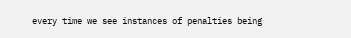every time we see instances of penalties being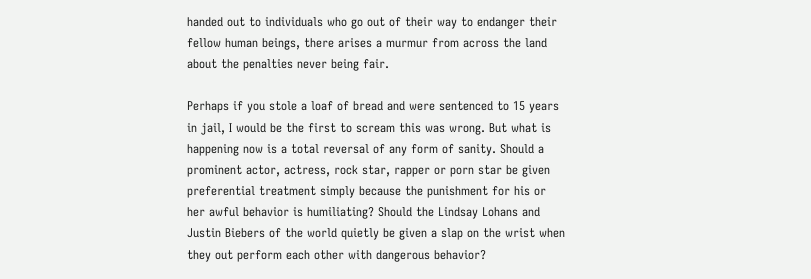handed out to individuals who go out of their way to endanger their fellow human beings, there arises a murmur from across the land about the penalties never being fair.

Perhaps if you stole a loaf of bread and were sentenced to 15 years in jail, I would be the first to scream this was wrong. But what is happening now is a total reversal of any form of sanity. Should a prominent actor, actress, rock star, rapper or porn star be given preferential treatment simply because the punishment for his or her awful behavior is humiliating? Should the Lindsay Lohans and Justin Biebers of the world quietly be given a slap on the wrist when they out perform each other with dangerous behavior?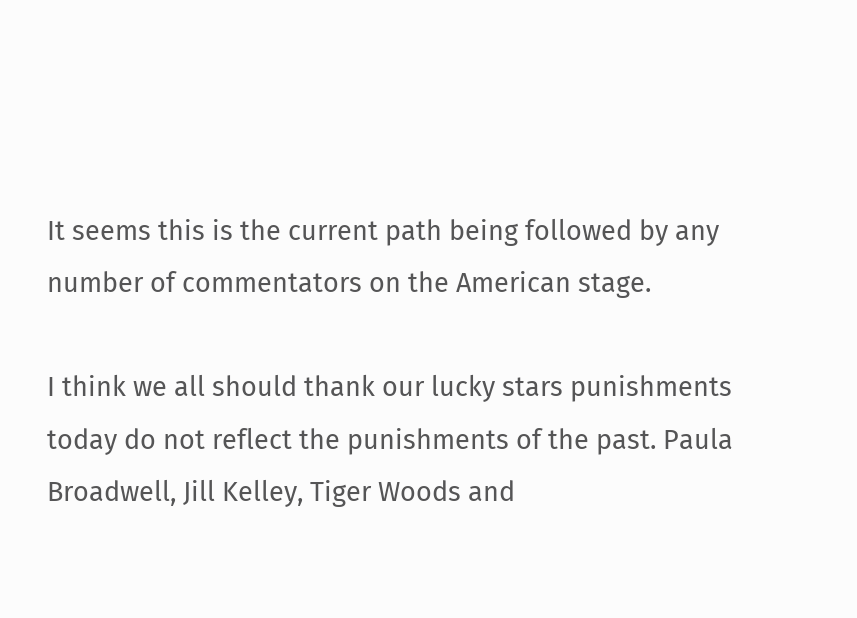It seems this is the current path being followed by any number of commentators on the American stage.

I think we all should thank our lucky stars punishments today do not reflect the punishments of the past. Paula Broadwell, Jill Kelley, Tiger Woods and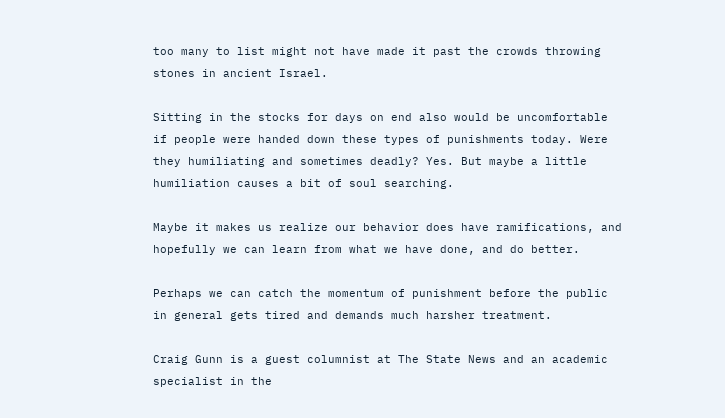too many to list might not have made it past the crowds throwing stones in ancient Israel.

Sitting in the stocks for days on end also would be uncomfortable if people were handed down these types of punishments today. Were they humiliating and sometimes deadly? Yes. But maybe a little humiliation causes a bit of soul searching.

Maybe it makes us realize our behavior does have ramifications, and hopefully we can learn from what we have done, and do better.

Perhaps we can catch the momentum of punishment before the public in general gets tired and demands much harsher treatment.

Craig Gunn is a guest columnist at The State News and an academic specialist in the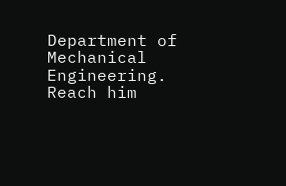Department of Mechanical Engineering. Reach him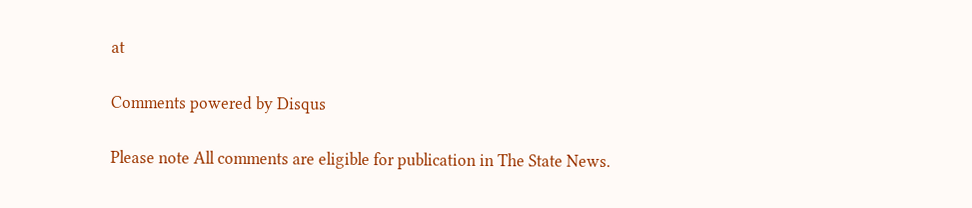at

Comments powered by Disqus

Please note All comments are eligible for publication in The State News.